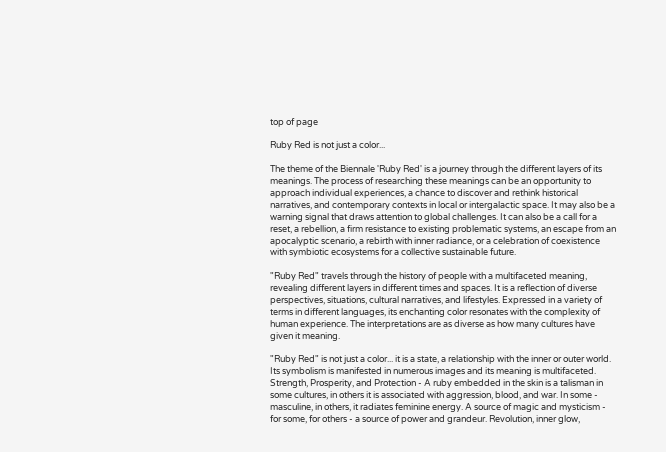top of page

Ruby Red is not just a color...

The theme of the Biennale 'Ruby Red' is a journey through the different layers of its meanings. The process of researching these meanings can be an opportunity to approach individual experiences, a chance to discover and rethink historical narratives, and contemporary contexts in local or intergalactic space. It may also be a warning signal that draws attention to global challenges. It can also be a call for a reset, a rebellion, a firm resistance to existing problematic systems, an escape from an apocalyptic scenario, a rebirth with inner radiance, or a celebration of coexistence with symbiotic ecosystems for a collective sustainable future.

"Ruby Red" travels through the history of people with a multifaceted meaning, revealing different layers in different times and spaces. It is a reflection of diverse perspectives, situations, cultural narratives, and lifestyles. Expressed in a variety of terms in different languages, its enchanting color resonates with the complexity of human experience. The interpretations are as diverse as how many cultures have given it meaning.

"Ruby Red" is not just a color... it is a state, a relationship with the inner or outer world. Its symbolism is manifested in numerous images and its meaning is multifaceted. Strength, Prosperity, and Protection - A ruby embedded in the skin is a talisman in some cultures, in others it is associated with aggression, blood, and war. In some - masculine, in others, it radiates feminine energy. A source of magic and mysticism - for some, for others - a source of power and grandeur. Revolution, inner glow,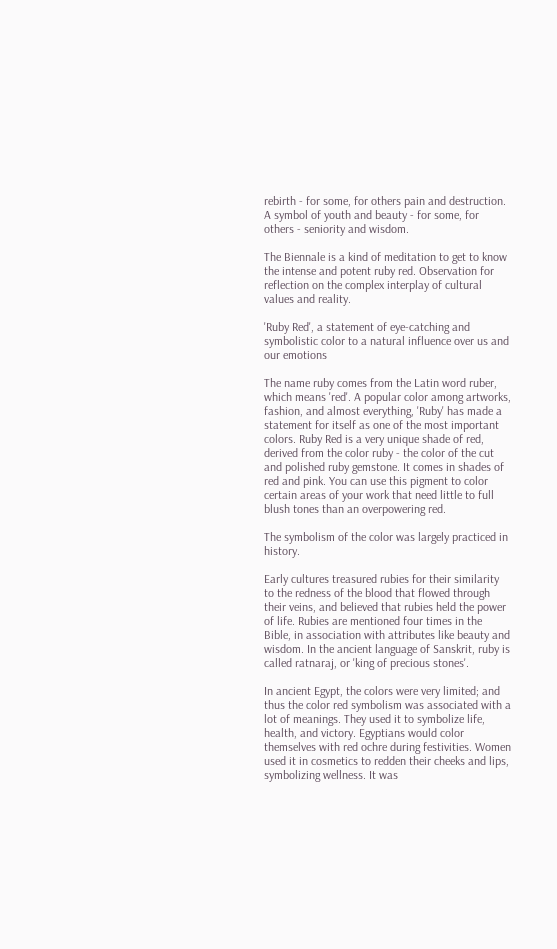rebirth - for some, for others pain and destruction. A symbol of youth and beauty - for some, for others - seniority and wisdom.

The Biennale is a kind of meditation to get to know the intense and potent ruby red. Observation for reflection on the complex interplay of cultural values and reality.

'Ruby Red', a statement of eye-catching and symbolistic color to a natural influence over us and our emotions

The name ruby comes from the Latin word ruber, which means 'red'. A popular color among artworks, fashion, and almost everything, 'Ruby' has made a statement for itself as one of the most important colors. Ruby Red is a very unique shade of red, derived from the color ruby - the color of the cut and polished ruby gemstone. It comes in shades of red and pink. You can use this pigment to color certain areas of your work that need little to full blush tones than an overpowering red.

The symbolism of the color was largely practiced in history.

Early cultures treasured rubies for their similarity to the redness of the blood that flowed through their veins, and believed that rubies held the power of life. Rubies are mentioned four times in the Bible, in association with attributes like beauty and wisdom. In the ancient language of Sanskrit, ruby is called ratnaraj, or 'king of precious stones'.

In ancient Egypt, the colors were very limited; and thus the color red symbolism was associated with a lot of meanings. They used it to symbolize life, health, and victory. Egyptians would color themselves with red ochre during festivities. Women used it in cosmetics to redden their cheeks and lips, symbolizing wellness. It was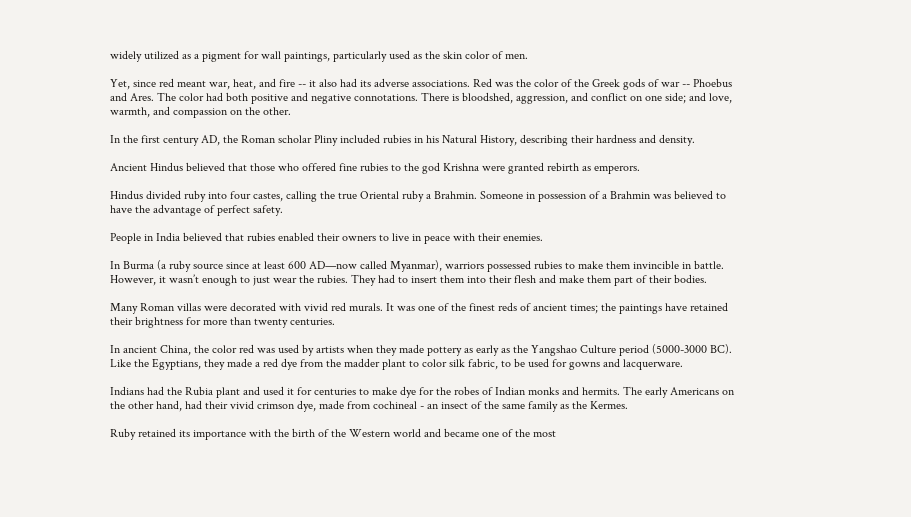widely utilized as a pigment for wall paintings, particularly used as the skin color of men.

Yet, since red meant war, heat, and fire -- it also had its adverse associations. Red was the color of the Greek gods of war -- Phoebus and Ares. The color had both positive and negative connotations. There is bloodshed, aggression, and conflict on one side; and love, warmth, and compassion on the other.

In the first century AD, the Roman scholar Pliny included rubies in his Natural History, describing their hardness and density.

Ancient Hindus believed that those who offered fine rubies to the god Krishna were granted rebirth as emperors.

Hindus divided ruby into four castes, calling the true Oriental ruby a Brahmin. Someone in possession of a Brahmin was believed to have the advantage of perfect safety.

People in India believed that rubies enabled their owners to live in peace with their enemies.

In Burma (a ruby source since at least 600 AD—now called Myanmar), warriors possessed rubies to make them invincible in battle. However, it wasn’t enough to just wear the rubies. They had to insert them into their flesh and make them part of their bodies.

Many Roman villas were decorated with vivid red murals. It was one of the finest reds of ancient times; the paintings have retained their brightness for more than twenty centuries.

In ancient China, the color red was used by artists when they made pottery as early as the Yangshao Culture period (5000-3000 BC). Like the Egyptians, they made a red dye from the madder plant to color silk fabric, to be used for gowns and lacquerware.

Indians had the Rubia plant and used it for centuries to make dye for the robes of Indian monks and hermits. The early Americans on the other hand, had their vivid crimson dye, made from cochineal - an insect of the same family as the Kermes.

Ruby retained its importance with the birth of the Western world and became one of the most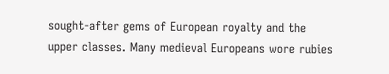sought-after gems of European royalty and the upper classes. Many medieval Europeans wore rubies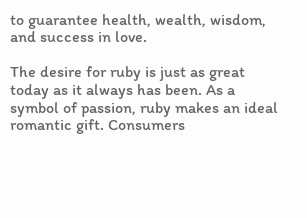to guarantee health, wealth, wisdom, and success in love.

The desire for ruby is just as great today as it always has been. As a symbol of passion, ruby makes an ideal romantic gift. Consumers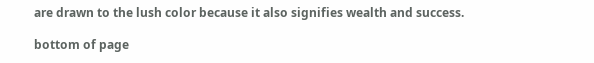are drawn to the lush color because it also signifies wealth and success.

bottom of page